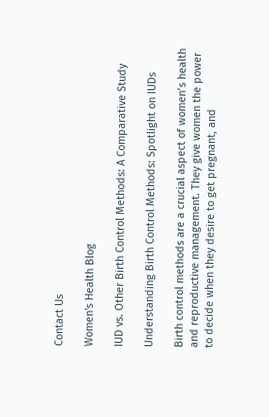Contact Us

Women's Health Blog

IUD vs. Other Birth Control Methods: A Comparative Study

Understanding Birth Control Methods: Spotlight on IUDs

Birth control methods are a crucial aspect of women’s health and reproductive management. They give women the power to decide when they desire to get pregnant, and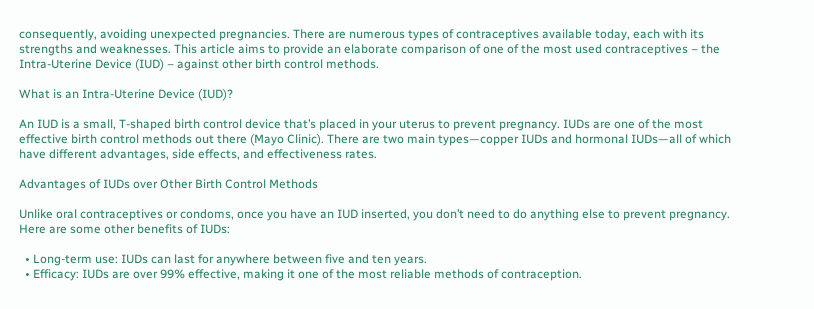consequently, avoiding unexpected pregnancies. There are numerous types of contraceptives available today, each with its strengths and weaknesses. This article aims to provide an elaborate comparison of one of the most used contraceptives – the Intra-Uterine Device (IUD) – against other birth control methods.

What is an Intra-Uterine Device (IUD)?

An IUD is a small, T-shaped birth control device that’s placed in your uterus to prevent pregnancy. IUDs are one of the most effective birth control methods out there (Mayo Clinic). There are two main types—copper IUDs and hormonal IUDs—all of which have different advantages, side effects, and effectiveness rates.

Advantages of IUDs over Other Birth Control Methods

Unlike oral contraceptives or condoms, once you have an IUD inserted, you don’t need to do anything else to prevent pregnancy. Here are some other benefits of IUDs:

  • Long-term use: IUDs can last for anywhere between five and ten years.
  • Efficacy: IUDs are over 99% effective, making it one of the most reliable methods of contraception.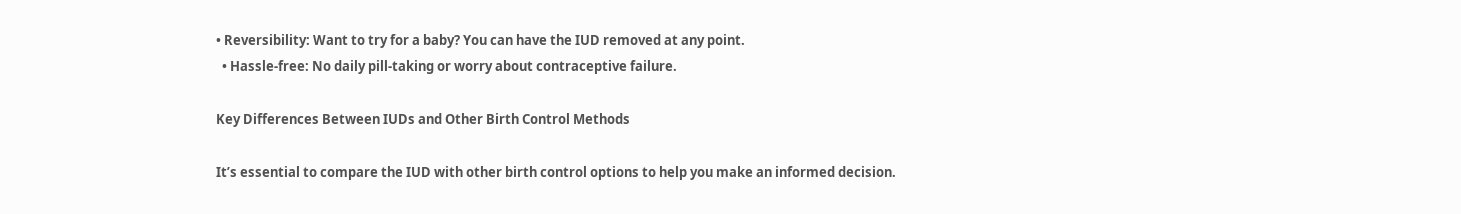• Reversibility: Want to try for a baby? You can have the IUD removed at any point.
  • Hassle-free: No daily pill-taking or worry about contraceptive failure.

Key Differences Between IUDs and Other Birth Control Methods

It’s essential to compare the IUD with other birth control options to help you make an informed decision.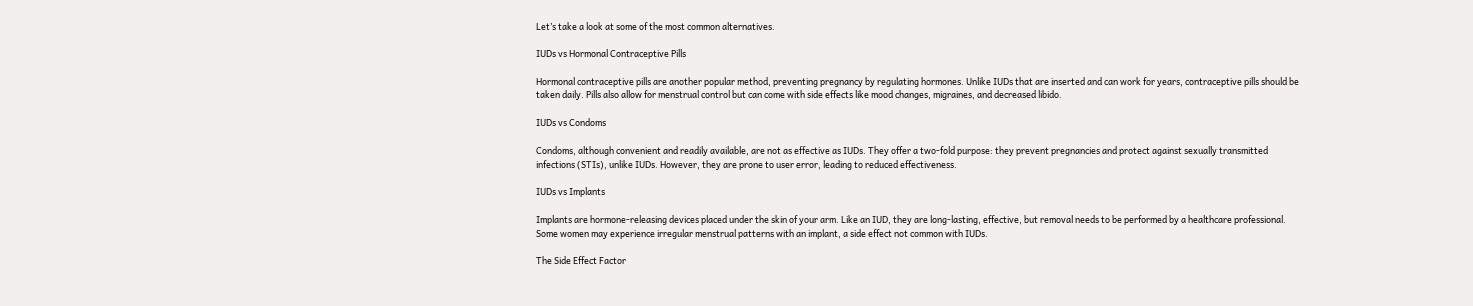Let’s take a look at some of the most common alternatives.

IUDs vs Hormonal Contraceptive Pills

Hormonal contraceptive pills are another popular method, preventing pregnancy by regulating hormones. Unlike IUDs that are inserted and can work for years, contraceptive pills should be taken daily. Pills also allow for menstrual control but can come with side effects like mood changes, migraines, and decreased libido.

IUDs vs Condoms

Condoms, although convenient and readily available, are not as effective as IUDs. They offer a two-fold purpose: they prevent pregnancies and protect against sexually transmitted infections (STIs), unlike IUDs. However, they are prone to user error, leading to reduced effectiveness.

IUDs vs Implants

Implants are hormone-releasing devices placed under the skin of your arm. Like an IUD, they are long-lasting, effective, but removal needs to be performed by a healthcare professional. Some women may experience irregular menstrual patterns with an implant, a side effect not common with IUDs.

The Side Effect Factor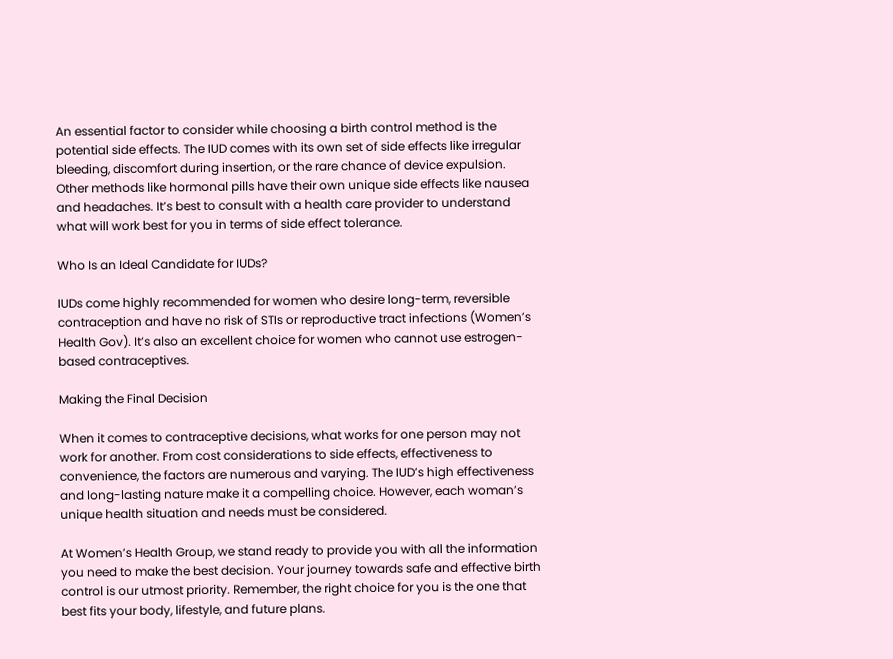An essential factor to consider while choosing a birth control method is the potential side effects. The IUD comes with its own set of side effects like irregular bleeding, discomfort during insertion, or the rare chance of device expulsion. Other methods like hormonal pills have their own unique side effects like nausea and headaches. It’s best to consult with a health care provider to understand what will work best for you in terms of side effect tolerance.

Who Is an Ideal Candidate for IUDs?

IUDs come highly recommended for women who desire long-term, reversible contraception and have no risk of STIs or reproductive tract infections (Women’s Health Gov). It’s also an excellent choice for women who cannot use estrogen-based contraceptives.

Making the Final Decision

When it comes to contraceptive decisions, what works for one person may not work for another. From cost considerations to side effects, effectiveness to convenience, the factors are numerous and varying. The IUD’s high effectiveness and long-lasting nature make it a compelling choice. However, each woman’s unique health situation and needs must be considered.

At Women’s Health Group, we stand ready to provide you with all the information you need to make the best decision. Your journey towards safe and effective birth control is our utmost priority. Remember, the right choice for you is the one that best fits your body, lifestyle, and future plans.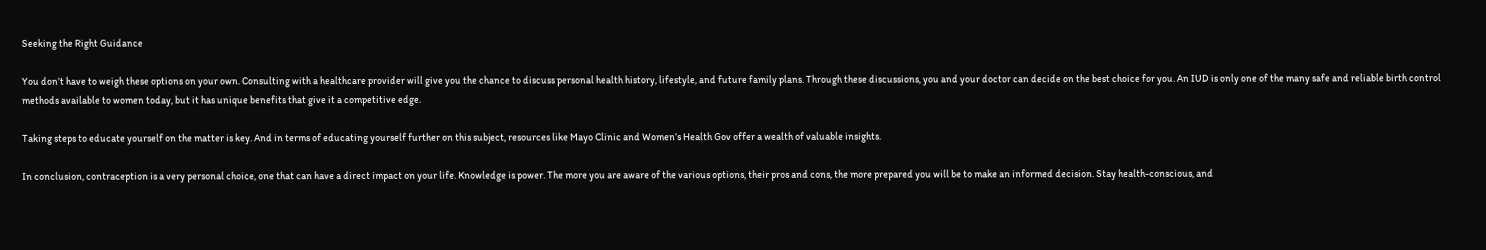Seeking the Right Guidance

You don’t have to weigh these options on your own. Consulting with a healthcare provider will give you the chance to discuss personal health history, lifestyle, and future family plans. Through these discussions, you and your doctor can decide on the best choice for you. An IUD is only one of the many safe and reliable birth control methods available to women today, but it has unique benefits that give it a competitive edge.

Taking steps to educate yourself on the matter is key. And in terms of educating yourself further on this subject, resources like Mayo Clinic and Women’s Health Gov offer a wealth of valuable insights.

In conclusion, contraception is a very personal choice, one that can have a direct impact on your life. Knowledge is power. The more you are aware of the various options, their pros and cons, the more prepared you will be to make an informed decision. Stay health-conscious, and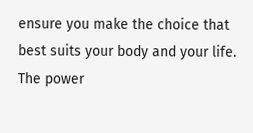ensure you make the choice that best suits your body and your life. The power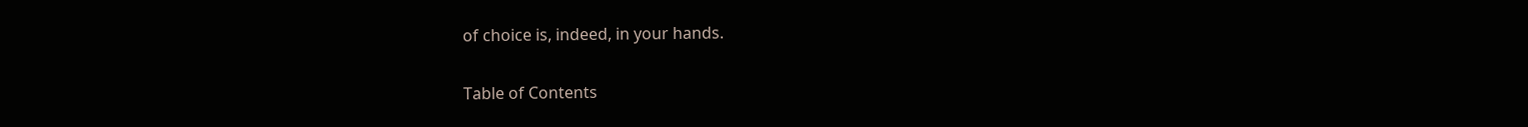of choice is, indeed, in your hands.

Table of Contents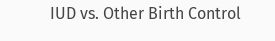IUD vs. Other Birth Control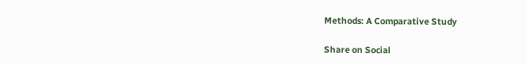Methods: A Comparative Study

Share on Social